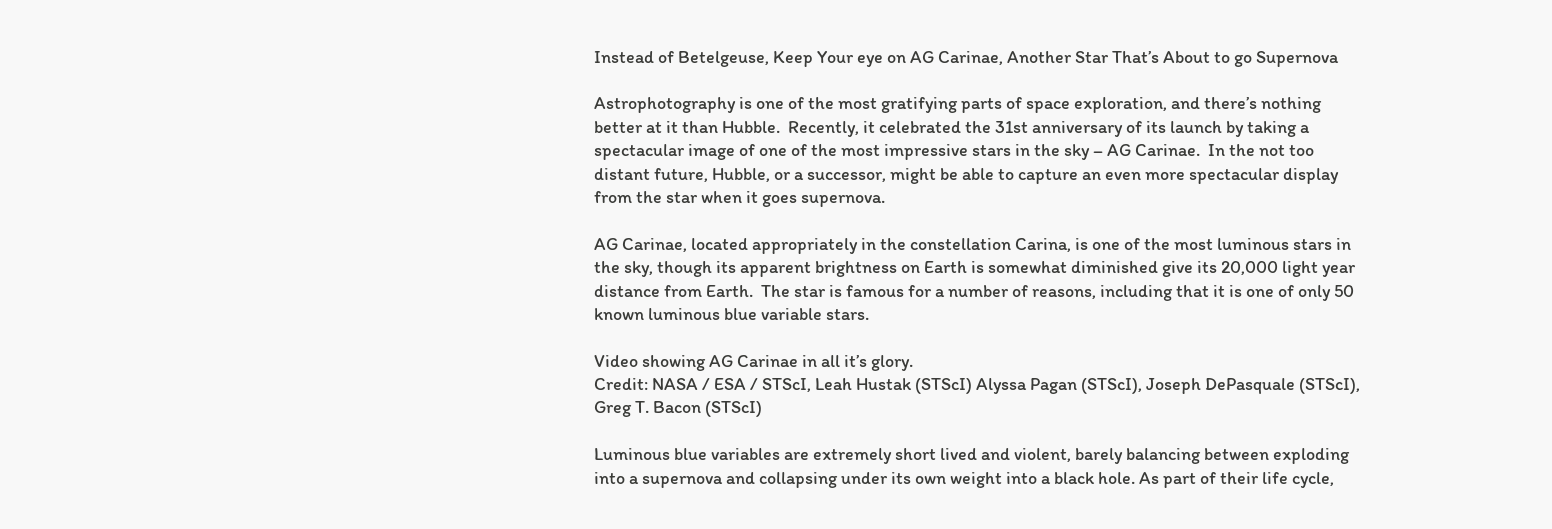Instead of Betelgeuse, Keep Your eye on AG Carinae, Another Star That’s About to go Supernova

Astrophotography is one of the most gratifying parts of space exploration, and there’s nothing better at it than Hubble.  Recently, it celebrated the 31st anniversary of its launch by taking a spectacular image of one of the most impressive stars in the sky – AG Carinae.  In the not too distant future, Hubble, or a successor, might be able to capture an even more spectacular display from the star when it goes supernova.

AG Carinae, located appropriately in the constellation Carina, is one of the most luminous stars in the sky, though its apparent brightness on Earth is somewhat diminished give its 20,000 light year distance from Earth.  The star is famous for a number of reasons, including that it is one of only 50 known luminous blue variable stars.

Video showing AG Carinae in all it’s glory.
Credit: NASA / ESA / STScI, Leah Hustak (STScI) Alyssa Pagan (STScI), Joseph DePasquale (STScI), Greg T. Bacon (STScI)

Luminous blue variables are extremely short lived and violent, barely balancing between exploding into a supernova and collapsing under its own weight into a black hole. As part of their life cycle,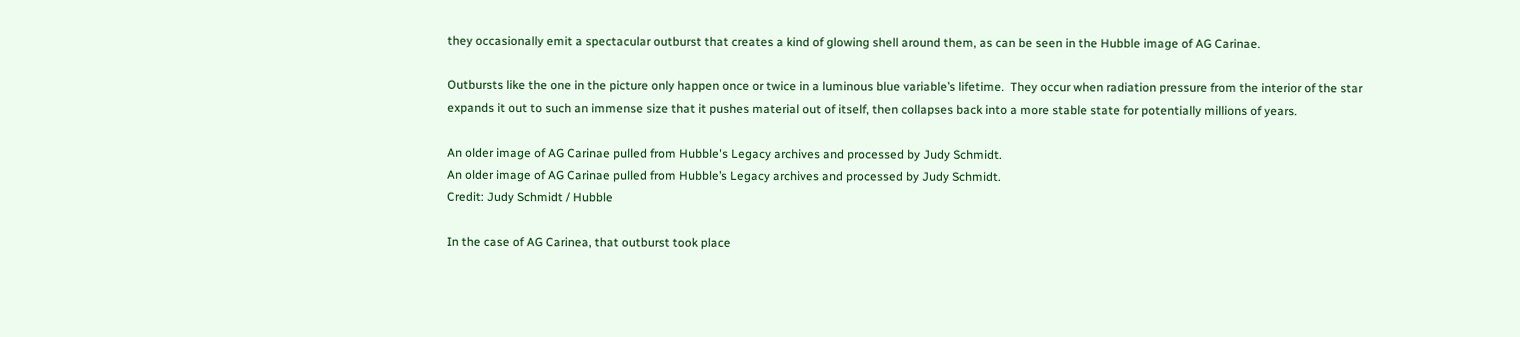they occasionally emit a spectacular outburst that creates a kind of glowing shell around them, as can be seen in the Hubble image of AG Carinae.

Outbursts like the one in the picture only happen once or twice in a luminous blue variable’s lifetime.  They occur when radiation pressure from the interior of the star expands it out to such an immense size that it pushes material out of itself, then collapses back into a more stable state for potentially millions of years.

An older image of AG Carinae pulled from Hubble's Legacy archives and processed by Judy Schmidt.
An older image of AG Carinae pulled from Hubble’s Legacy archives and processed by Judy Schmidt.
Credit: Judy Schmidt / Hubble

In the case of AG Carinea, that outburst took place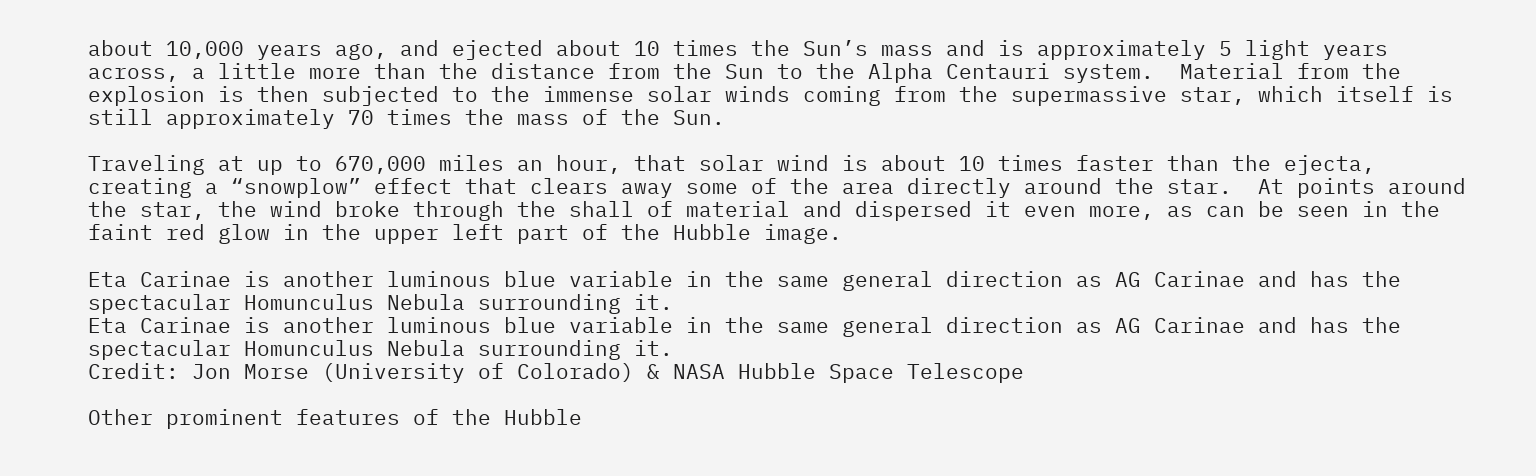about 10,000 years ago, and ejected about 10 times the Sun’s mass and is approximately 5 light years across, a little more than the distance from the Sun to the Alpha Centauri system.  Material from the explosion is then subjected to the immense solar winds coming from the supermassive star, which itself is still approximately 70 times the mass of the Sun.

Traveling at up to 670,000 miles an hour, that solar wind is about 10 times faster than the ejecta, creating a “snowplow” effect that clears away some of the area directly around the star.  At points around the star, the wind broke through the shall of material and dispersed it even more, as can be seen in the faint red glow in the upper left part of the Hubble image.

Eta Carinae is another luminous blue variable in the same general direction as AG Carinae and has the spectacular Homunculus Nebula surrounding it.
Eta Carinae is another luminous blue variable in the same general direction as AG Carinae and has the spectacular Homunculus Nebula surrounding it.
Credit: Jon Morse (University of Colorado) & NASA Hubble Space Telescope

Other prominent features of the Hubble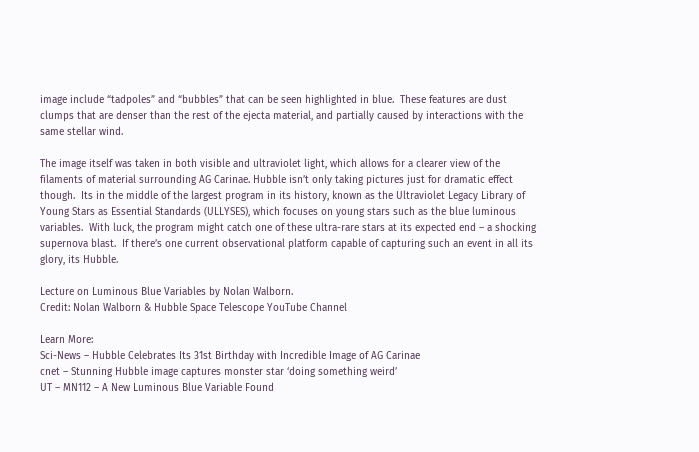image include “tadpoles” and “bubbles” that can be seen highlighted in blue.  These features are dust clumps that are denser than the rest of the ejecta material, and partially caused by interactions with the same stellar wind.

The image itself was taken in both visible and ultraviolet light, which allows for a clearer view of the filaments of material surrounding AG Carinae. Hubble isn’t only taking pictures just for dramatic effect though.  Its in the middle of the largest program in its history, known as the Ultraviolet Legacy Library of Young Stars as Essential Standards (ULLYSES), which focuses on young stars such as the blue luminous variables.  With luck, the program might catch one of these ultra-rare stars at its expected end – a shocking supernova blast.  If there’s one current observational platform capable of capturing such an event in all its glory, its Hubble.

Lecture on Luminous Blue Variables by Nolan Walborn.
Credit: Nolan Walborn & Hubble Space Telescope YouTube Channel

Learn More:
Sci-News – Hubble Celebrates Its 31st Birthday with Incredible Image of AG Carinae
cnet – Stunning Hubble image captures monster star ‘doing something weird’
UT – MN112 – A New Luminous Blue Variable Found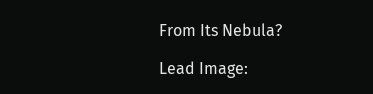From Its Nebula?

Lead Image: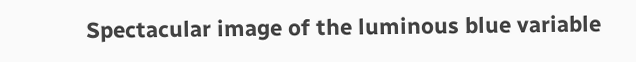Spectacular image of the luminous blue variable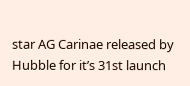star AG Carinae released by Hubble for it’s 31st launch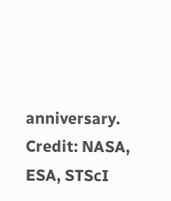anniversary.
Credit: NASA, ESA, STScI